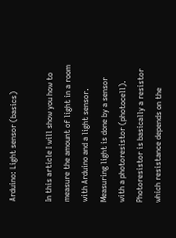Arduino: Light sensor (basics)

In this article I will show you how to measure the amount of light in a room with Arduino and a light sensor. Measuring light is done by a sensor with a photoresistor (photocell). Photoresistor is basically a resistor which resistance depends on the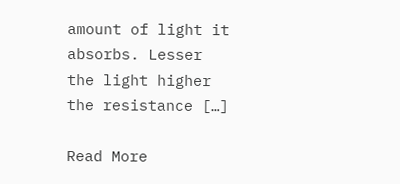amount of light it absorbs. Lesser the light higher the resistance […]

Read More